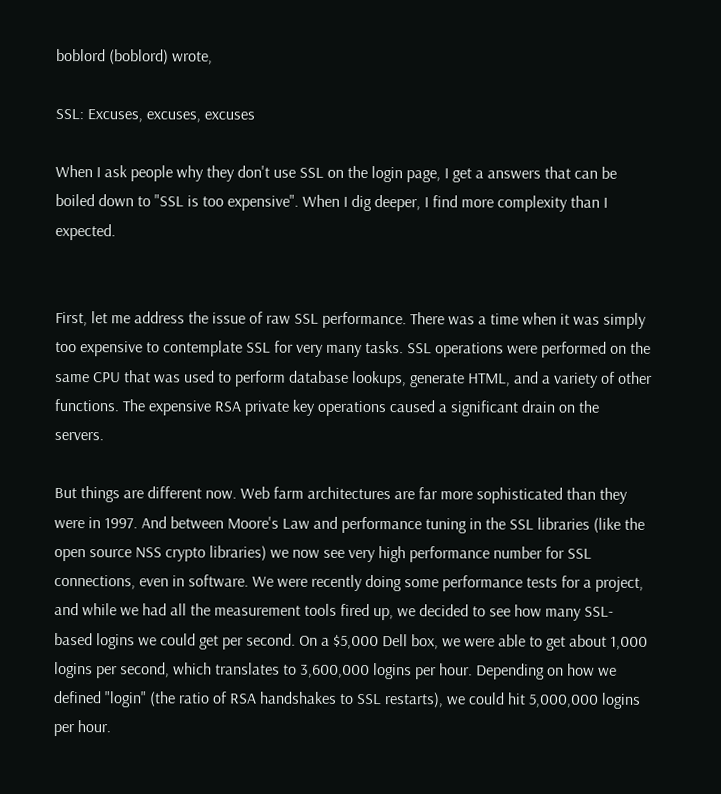boblord (boblord) wrote,

SSL: Excuses, excuses, excuses

When I ask people why they don't use SSL on the login page, I get a answers that can be boiled down to "SSL is too expensive". When I dig deeper, I find more complexity than I expected.


First, let me address the issue of raw SSL performance. There was a time when it was simply too expensive to contemplate SSL for very many tasks. SSL operations were performed on the same CPU that was used to perform database lookups, generate HTML, and a variety of other functions. The expensive RSA private key operations caused a significant drain on the servers.

But things are different now. Web farm architectures are far more sophisticated than they were in 1997. And between Moore's Law and performance tuning in the SSL libraries (like the open source NSS crypto libraries) we now see very high performance number for SSL connections, even in software. We were recently doing some performance tests for a project, and while we had all the measurement tools fired up, we decided to see how many SSL-based logins we could get per second. On a $5,000 Dell box, we were able to get about 1,000 logins per second, which translates to 3,600,000 logins per hour. Depending on how we defined "login" (the ratio of RSA handshakes to SSL restarts), we could hit 5,000,000 logins per hour.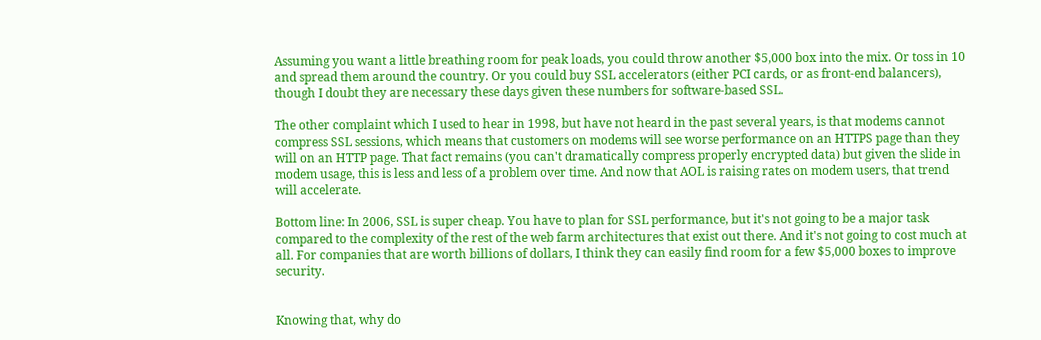Assuming you want a little breathing room for peak loads, you could throw another $5,000 box into the mix. Or toss in 10 and spread them around the country. Or you could buy SSL accelerators (either PCI cards, or as front-end balancers), though I doubt they are necessary these days given these numbers for software-based SSL.

The other complaint which I used to hear in 1998, but have not heard in the past several years, is that modems cannot compress SSL sessions, which means that customers on modems will see worse performance on an HTTPS page than they will on an HTTP page. That fact remains (you can't dramatically compress properly encrypted data) but given the slide in modem usage, this is less and less of a problem over time. And now that AOL is raising rates on modem users, that trend will accelerate.

Bottom line: In 2006, SSL is super cheap. You have to plan for SSL performance, but it's not going to be a major task compared to the complexity of the rest of the web farm architectures that exist out there. And it's not going to cost much at all. For companies that are worth billions of dollars, I think they can easily find room for a few $5,000 boxes to improve security.


Knowing that, why do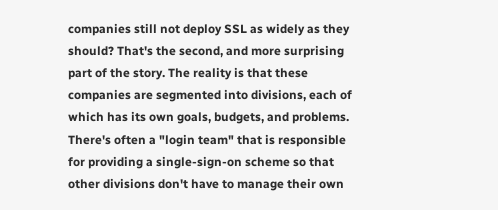companies still not deploy SSL as widely as they should? That's the second, and more surprising part of the story. The reality is that these companies are segmented into divisions, each of which has its own goals, budgets, and problems. There's often a "login team" that is responsible for providing a single-sign-on scheme so that other divisions don't have to manage their own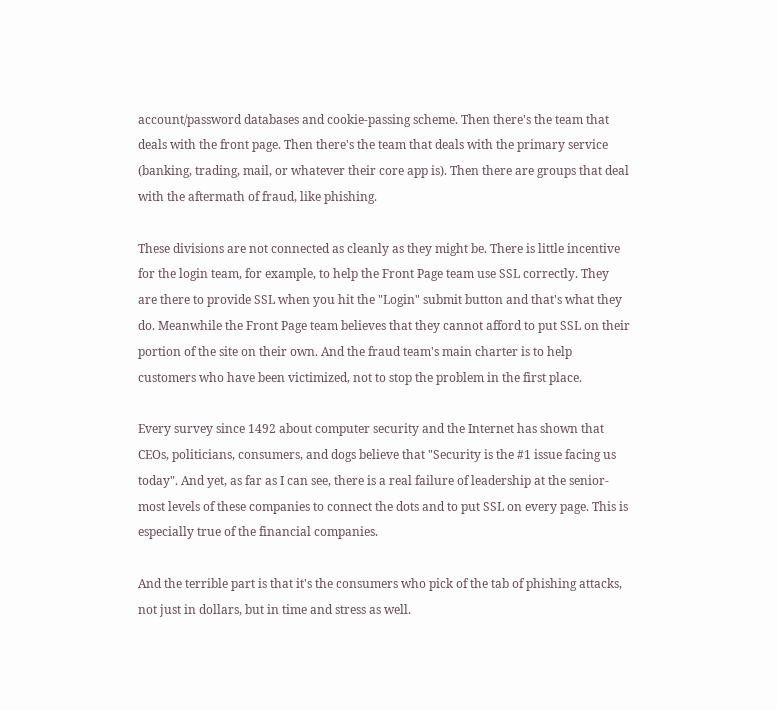account/password databases and cookie-passing scheme. Then there's the team that deals with the front page. Then there's the team that deals with the primary service (banking, trading, mail, or whatever their core app is). Then there are groups that deal with the aftermath of fraud, like phishing.

These divisions are not connected as cleanly as they might be. There is little incentive for the login team, for example, to help the Front Page team use SSL correctly. They are there to provide SSL when you hit the "Login" submit button and that's what they do. Meanwhile the Front Page team believes that they cannot afford to put SSL on their portion of the site on their own. And the fraud team's main charter is to help customers who have been victimized, not to stop the problem in the first place.

Every survey since 1492 about computer security and the Internet has shown that CEOs, politicians, consumers, and dogs believe that "Security is the #1 issue facing us today". And yet, as far as I can see, there is a real failure of leadership at the senior-most levels of these companies to connect the dots and to put SSL on every page. This is especially true of the financial companies.

And the terrible part is that it's the consumers who pick of the tab of phishing attacks, not just in dollars, but in time and stress as well.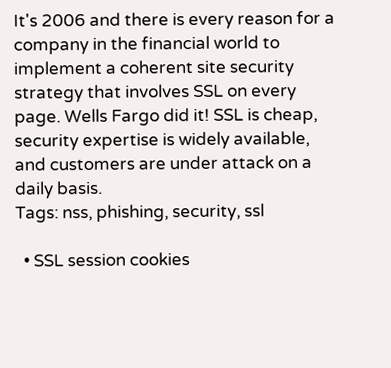It's 2006 and there is every reason for a company in the financial world to implement a coherent site security strategy that involves SSL on every page. Wells Fargo did it! SSL is cheap, security expertise is widely available, and customers are under attack on a daily basis.
Tags: nss, phishing, security, ssl

  • SSL session cookies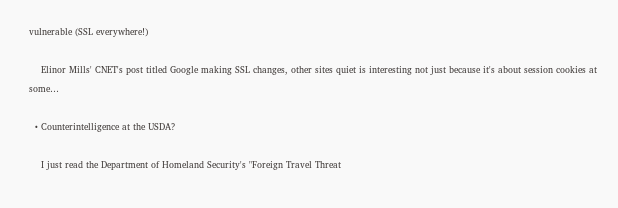vulnerable (SSL everywhere!)

    Elinor Mills' CNET's post titled Google making SSL changes, other sites quiet is interesting not just because it's about session cookies at some…

  • Counterintelligence at the USDA?

    I just read the Department of Homeland Security's "Foreign Travel Threat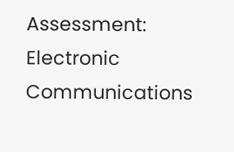Assessment: Electronic Communications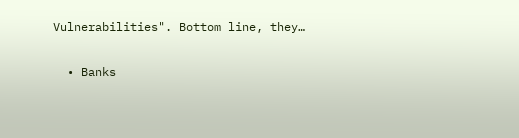Vulnerabilities". Bottom line, they…

  • Banks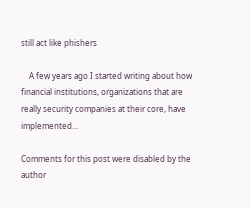still act like phishers

    A few years ago I started writing about how financial institutions, organizations that are really security companies at their core, have implemented…

Comments for this post were disabled by the author